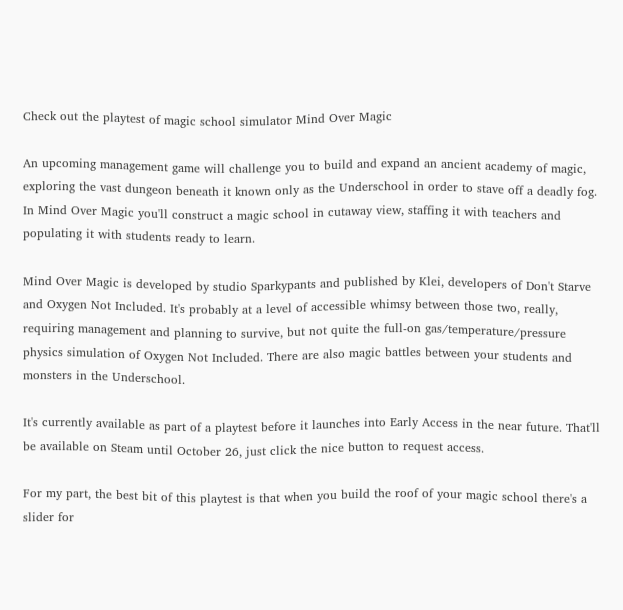Check out the playtest of magic school simulator Mind Over Magic

An upcoming management game will challenge you to build and expand an ancient academy of magic, exploring the vast dungeon beneath it known only as the Underschool in order to stave off a deadly fog. In Mind Over Magic you'll construct a magic school in cutaway view, staffing it with teachers and populating it with students ready to learn.

Mind Over Magic is developed by studio Sparkypants and published by Klei, developers of Don't Starve and Oxygen Not Included. It's probably at a level of accessible whimsy between those two, really, requiring management and planning to survive, but not quite the full-on gas/temperature/pressure physics simulation of Oxygen Not Included. There are also magic battles between your students and monsters in the Underschool.

It's currently available as part of a playtest before it launches into Early Access in the near future. That'll be available on Steam until October 26, just click the nice button to request access.

For my part, the best bit of this playtest is that when you build the roof of your magic school there's a slider for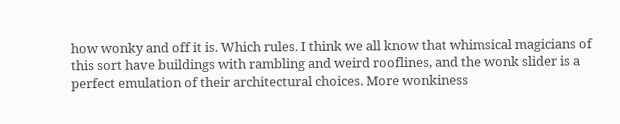how wonky and off it is. Which rules. I think we all know that whimsical magicians of this sort have buildings with rambling and weird rooflines, and the wonk slider is a perfect emulation of their architectural choices. More wonkiness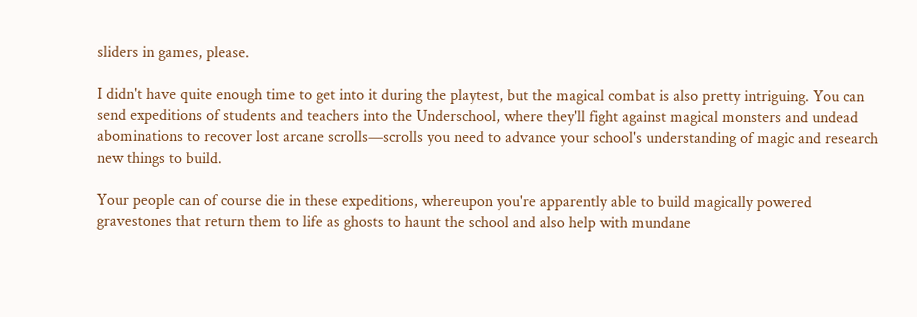sliders in games, please.

I didn't have quite enough time to get into it during the playtest, but the magical combat is also pretty intriguing. You can send expeditions of students and teachers into the Underschool, where they'll fight against magical monsters and undead abominations to recover lost arcane scrolls—scrolls you need to advance your school's understanding of magic and research new things to build.

Your people can of course die in these expeditions, whereupon you're apparently able to build magically powered gravestones that return them to life as ghosts to haunt the school and also help with mundane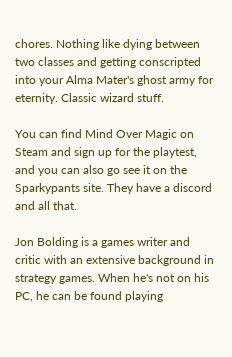chores. Nothing like dying between two classes and getting conscripted into your Alma Mater's ghost army for eternity. Classic wizard stuff.

You can find Mind Over Magic on Steam and sign up for the playtest, and you can also go see it on the Sparkypants site. They have a discord and all that.

Jon Bolding is a games writer and critic with an extensive background in strategy games. When he's not on his PC, he can be found playing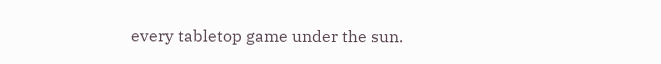every tabletop game under the sun.